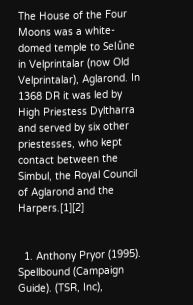The House of the Four Moons was a white-domed temple to Selûne in Velprintalar (now Old Velprintalar), Aglarond. In 1368 DR it was led by High Priestess Dyltharra and served by six other priestesses, who kept contact between the Simbul, the Royal Council of Aglarond and the Harpers.[1][2]


  1. Anthony Pryor (1995). Spellbound (Campaign Guide). (TSR, Inc),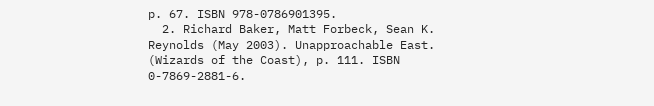p. 67. ISBN 978-0786901395.
  2. Richard Baker, Matt Forbeck, Sean K. Reynolds (May 2003). Unapproachable East. (Wizards of the Coast), p. 111. ISBN 0-7869-2881-6.